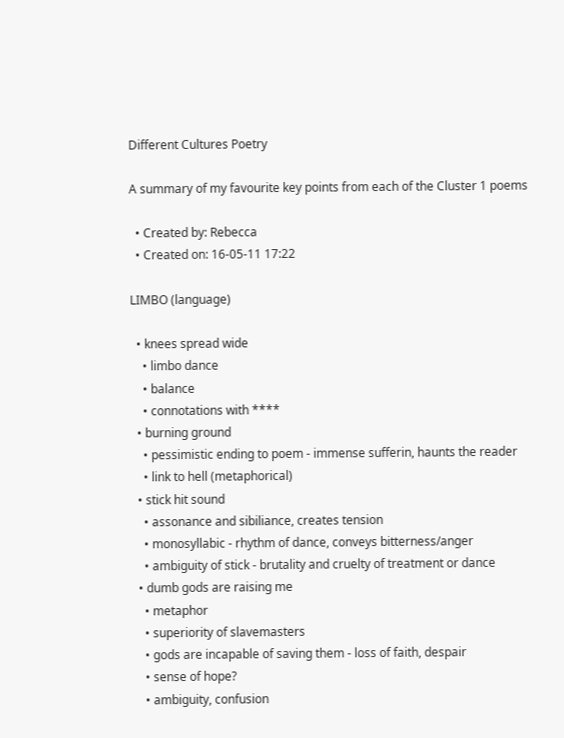Different Cultures Poetry

A summary of my favourite key points from each of the Cluster 1 poems

  • Created by: Rebecca
  • Created on: 16-05-11 17:22

LIMBO (language)

  • knees spread wide
    • limbo dance
    • balance
    • connotations with ****
  • burning ground
    • pessimistic ending to poem - immense sufferin, haunts the reader
    • link to hell (metaphorical)
  • stick hit sound
    • assonance and sibiliance, creates tension
    • monosyllabic - rhythm of dance, conveys bitterness/anger
    • ambiguity of stick - brutality and cruelty of treatment or dance
  • dumb gods are raising me
    • metaphor
    • superiority of slavemasters
    • gods are incapable of saving them - loss of faith, despair
    • sense of hope?
    • ambiguity, confusion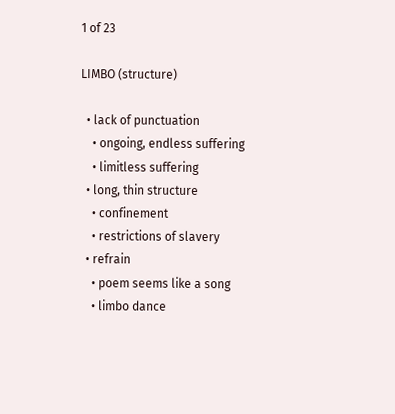1 of 23

LIMBO (structure)

  • lack of punctuation
    • ongoing, endless suffering
    • limitless suffering
  • long, thin structure
    • confinement
    • restrictions of slavery
  • refrain
    • poem seems like a song
    • limbo dance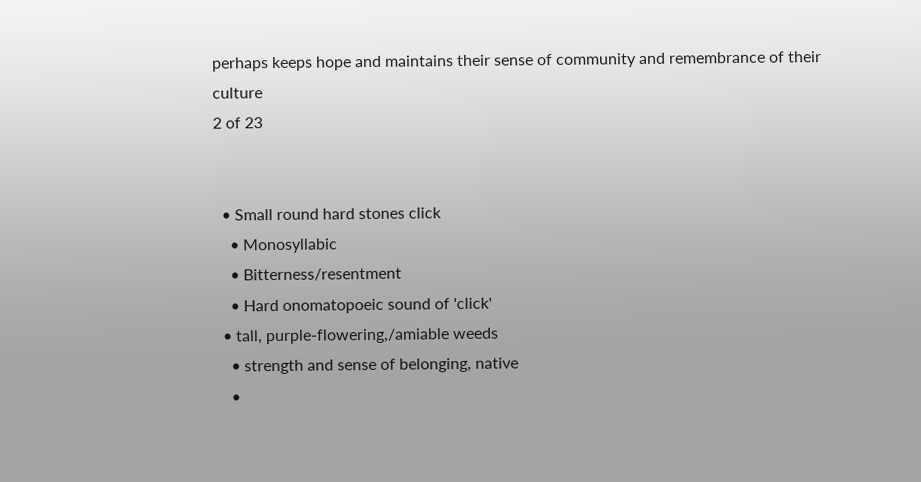perhaps keeps hope and maintains their sense of community and remembrance of their culture
2 of 23


  • Small round hard stones click
    • Monosyllabic
    • Bitterness/resentment
    • Hard onomatopoeic sound of 'click'
  • tall, purple-flowering,/amiable weeds
    • strength and sense of belonging, native
    •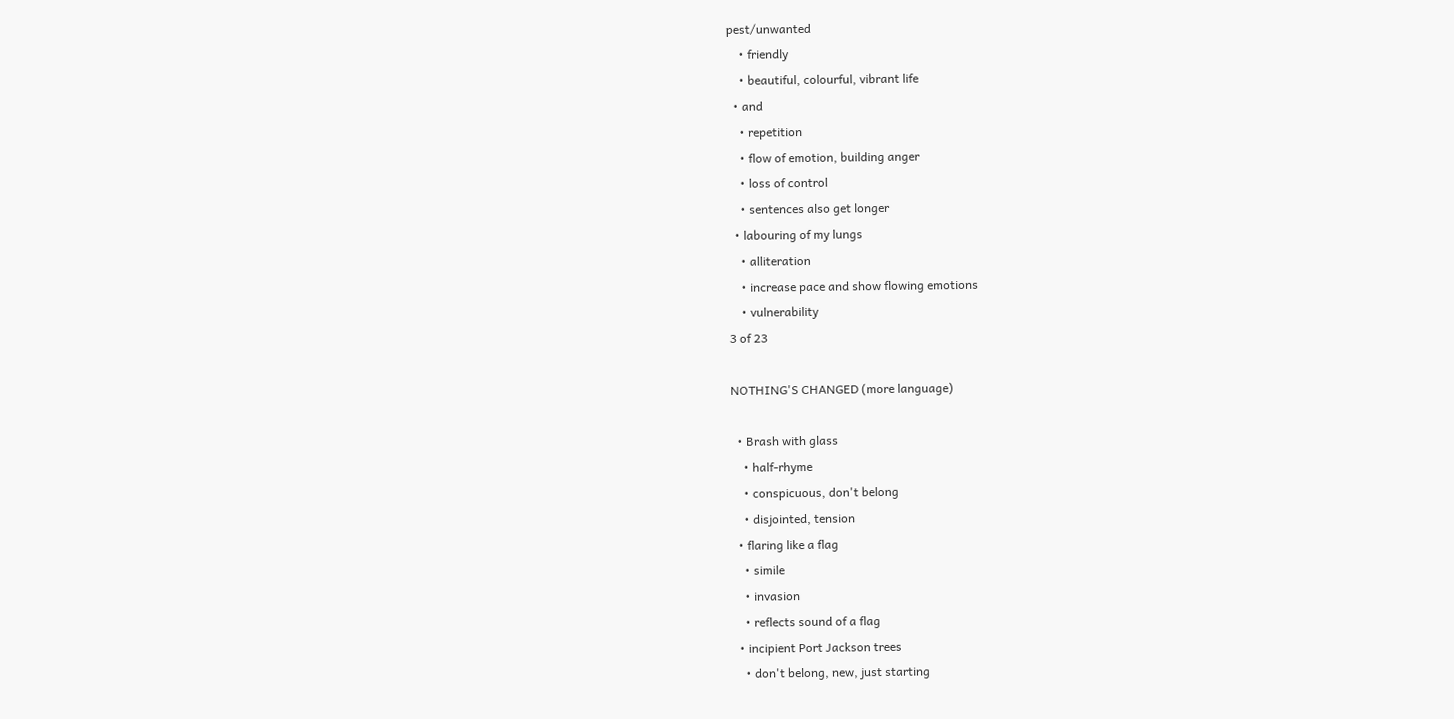pest/unwanted
    • friendly
    • beautiful, colourful, vibrant life
  • and
    • repetition
    • flow of emotion, building anger
    • loss of control
    • sentences also get longer
  • labouring of my lungs
    • alliteration
    • increase pace and show flowing emotions
    • vulnerability
3 of 23

NOTHING'S CHANGED (more language)

  • Brash with glass
    • half-rhyme
    • conspicuous, don't belong
    • disjointed, tension
  • flaring like a flag
    • simile
    • invasion
    • reflects sound of a flag
  • incipient Port Jackson trees
    • don't belong, new, just starting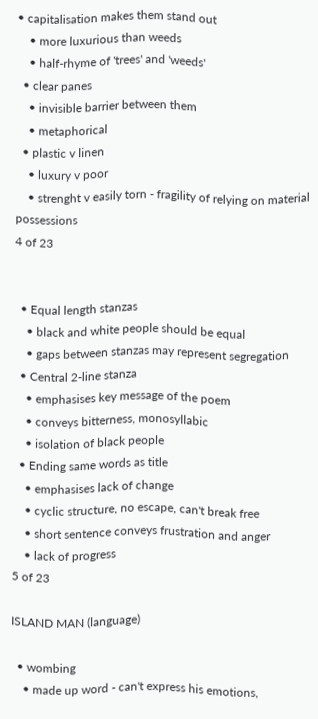• capitalisation makes them stand out
    • more luxurious than weeds
    • half-rhyme of 'trees' and 'weeds'
  • clear panes
    • invisible barrier between them
    • metaphorical
  • plastic v linen
    • luxury v poor
    • strenght v easily torn - fragility of relying on material possessions
4 of 23


  • Equal length stanzas
    • black and white people should be equal
    • gaps between stanzas may represent segregation
  • Central 2-line stanza
    • emphasises key message of the poem
    • conveys bitterness, monosyllabic
    • isolation of black people
  • Ending same words as title
    • emphasises lack of change
    • cyclic structure, no escape, can't break free
    • short sentence conveys frustration and anger
    • lack of progress
5 of 23

ISLAND MAN (language)

  • wombing
    • made up word - can't express his emotions,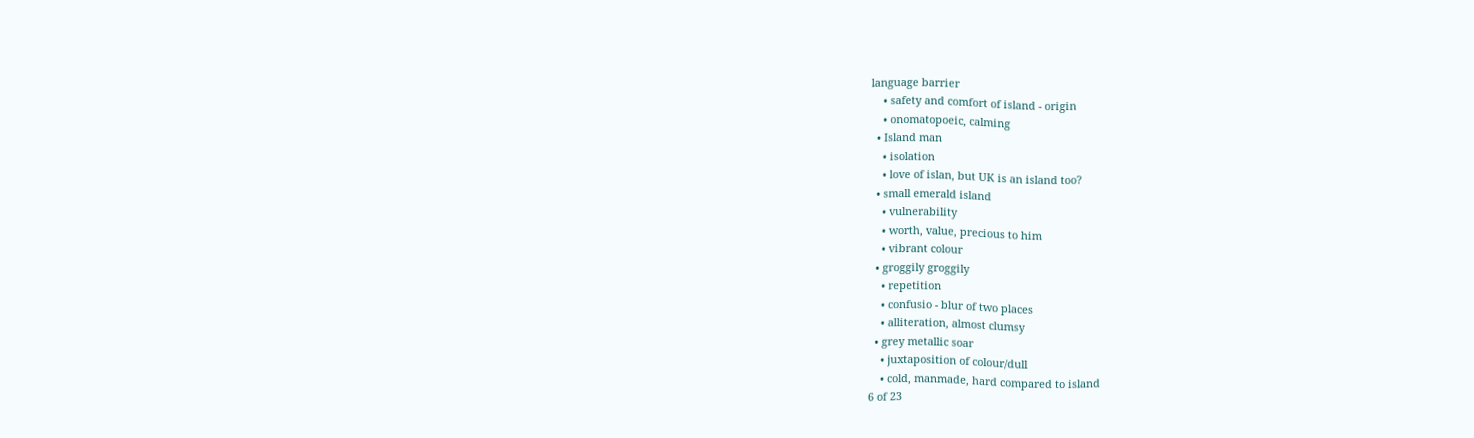language barrier
    • safety and comfort of island - origin
    • onomatopoeic, calming
  • Island man
    • isolation
    • love of islan, but UK is an island too?
  • small emerald island
    • vulnerability
    • worth, value, precious to him
    • vibrant colour
  • groggily groggily
    • repetition
    • confusio - blur of two places
    • alliteration, almost clumsy
  • grey metallic soar
    • juxtaposition of colour/dull
    • cold, manmade, hard compared to island
6 of 23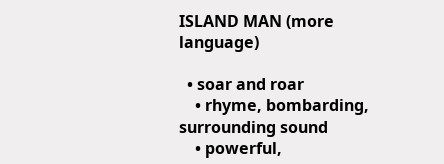ISLAND MAN (more language)

  • soar and roar
    • rhyme, bombarding, surrounding sound
    • powerful,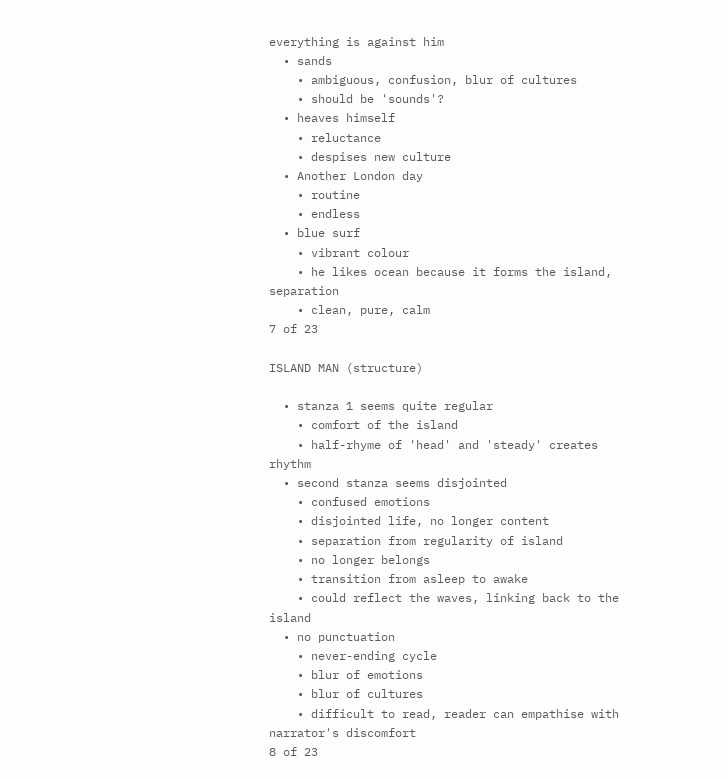everything is against him
  • sands
    • ambiguous, confusion, blur of cultures
    • should be 'sounds'?
  • heaves himself
    • reluctance
    • despises new culture
  • Another London day
    • routine
    • endless
  • blue surf
    • vibrant colour
    • he likes ocean because it forms the island, separation
    • clean, pure, calm
7 of 23

ISLAND MAN (structure)

  • stanza 1 seems quite regular
    • comfort of the island
    • half-rhyme of 'head' and 'steady' creates rhythm
  • second stanza seems disjointed
    • confused emotions
    • disjointed life, no longer content
    • separation from regularity of island
    • no longer belongs
    • transition from asleep to awake
    • could reflect the waves, linking back to the island
  • no punctuation
    • never-ending cycle
    • blur of emotions
    • blur of cultures
    • difficult to read, reader can empathise with narrator's discomfort
8 of 23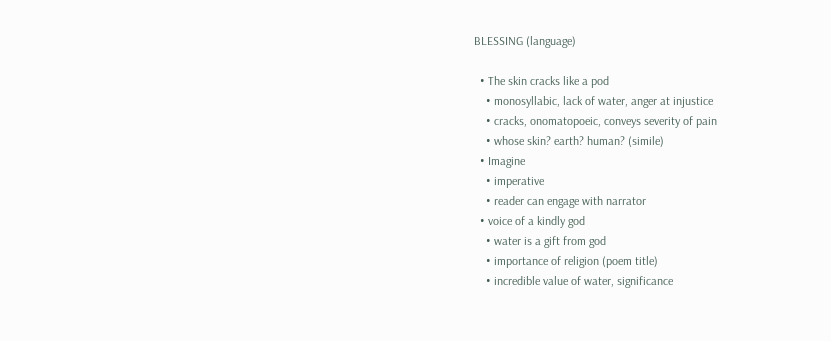BLESSING (language)

  • The skin cracks like a pod
    • monosyllabic, lack of water, anger at injustice
    • cracks, onomatopoeic, conveys severity of pain
    • whose skin? earth? human? (simile)
  • Imagine
    • imperative
    • reader can engage with narrator
  • voice of a kindly god
    • water is a gift from god
    • importance of religion (poem title)
    • incredible value of water, significance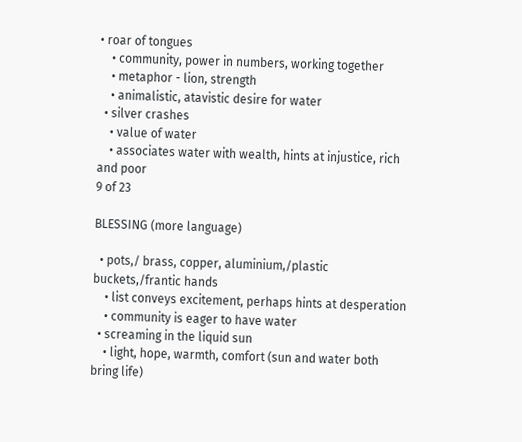• roar of tongues
    • community, power in numbers, working together
    • metaphor - lion, strength
    • animalistic, atavistic desire for water
  • silver crashes
    • value of water
    • associates water with wealth, hints at injustice, rich and poor
9 of 23

BLESSING (more language)

  • pots,/ brass, copper, aluminium,/plastic buckets,/frantic hands
    • list conveys excitement, perhaps hints at desperation
    • community is eager to have water
  • screaming in the liquid sun
    • light, hope, warmth, comfort (sun and water both bring life)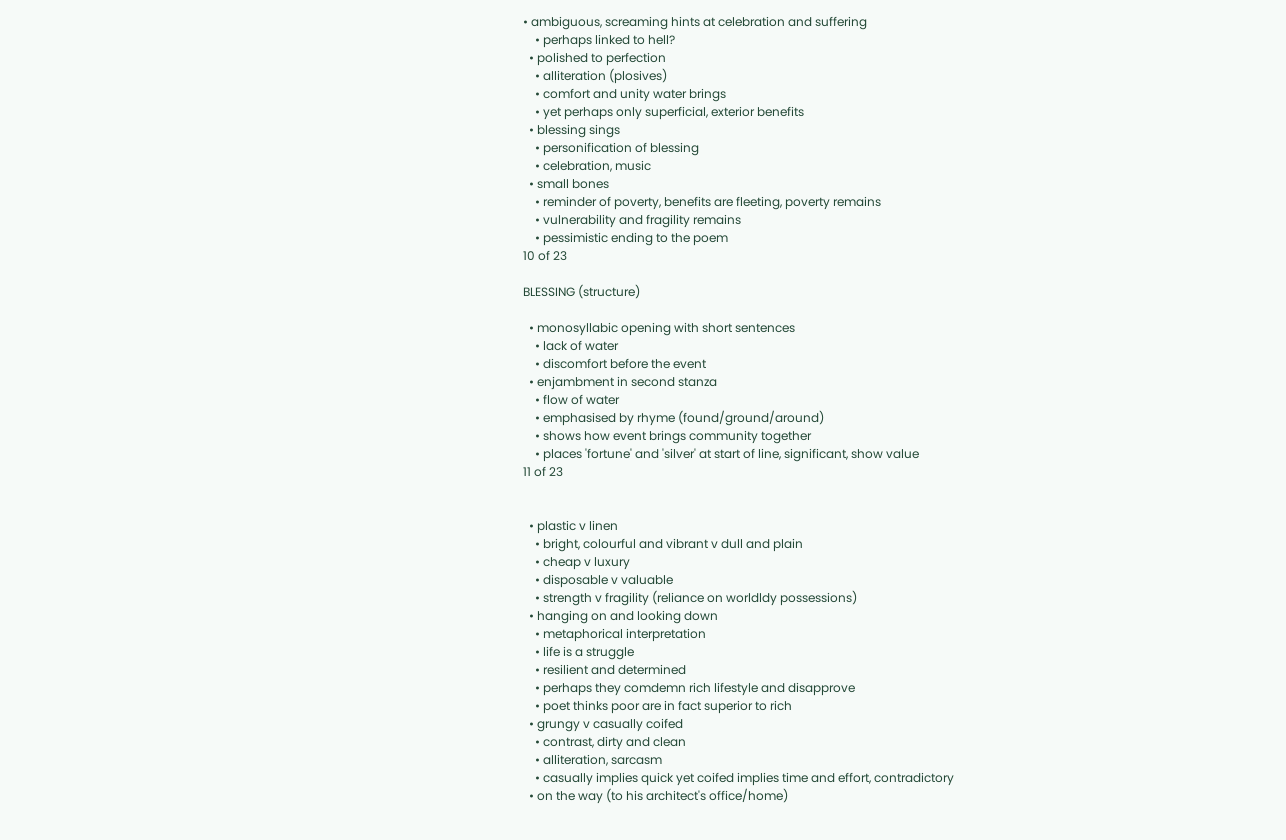• ambiguous, screaming hints at celebration and suffering
    • perhaps linked to hell?
  • polished to perfection
    • alliteration (plosives)
    • comfort and unity water brings
    • yet perhaps only superficial, exterior benefits
  • blessing sings
    • personification of blessing
    • celebration, music
  • small bones
    • reminder of poverty, benefits are fleeting, poverty remains
    • vulnerability and fragility remains
    • pessimistic ending to the poem
10 of 23

BLESSING (structure)

  • monosyllabic opening with short sentences
    • lack of water
    • discomfort before the event
  • enjambment in second stanza
    • flow of water
    • emphasised by rhyme (found/ground/around)
    • shows how event brings community together
    • places 'fortune' and 'silver' at start of line, significant, show value
11 of 23


  • plastic v linen
    • bright, colourful and vibrant v dull and plain
    • cheap v luxury
    • disposable v valuable
    • strength v fragility (reliance on worldldy possessions)
  • hanging on and looking down
    • metaphorical interpretation
    • life is a struggle
    • resilient and determined
    • perhaps they comdemn rich lifestyle and disapprove
    • poet thinks poor are in fact superior to rich
  • grungy v casually coifed
    • contrast, dirty and clean
    • alliteration, sarcasm
    • casually implies quick yet coifed implies time and effort, contradictory
  • on the way (to his architect's office/home)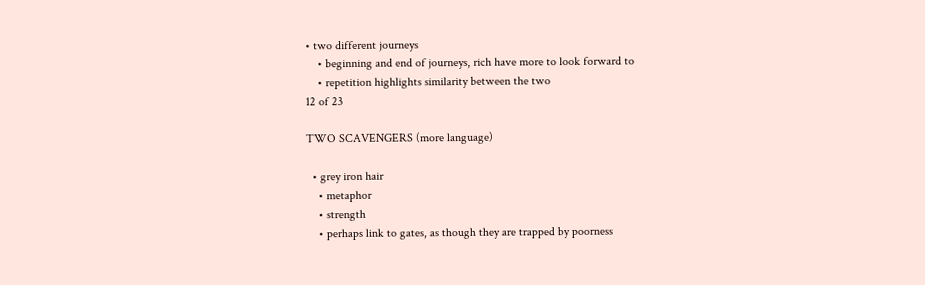• two different journeys
    • beginning and end of journeys, rich have more to look forward to
    • repetition highlights similarity between the two
12 of 23

TWO SCAVENGERS (more language)

  • grey iron hair
    • metaphor
    • strength
    • perhaps link to gates, as though they are trapped by poorness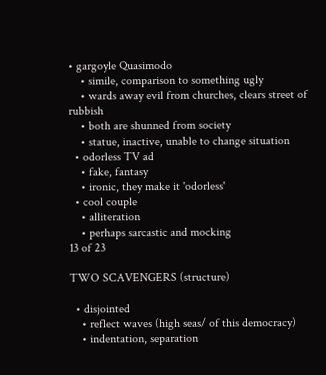• gargoyle Quasimodo
    • simile, comparison to something ugly
    • wards away evil from churches, clears street of rubbish
    • both are shunned from society
    • statue, inactive, unable to change situation
  • odorless TV ad
    • fake, fantasy
    • ironic, they make it 'odorless'
  • cool couple
    • alliteration
    • perhaps sarcastic and mocking
13 of 23

TWO SCAVENGERS (structure)

  • disjointed
    • reflect waves (high seas/ of this democracy)
    • indentation, separation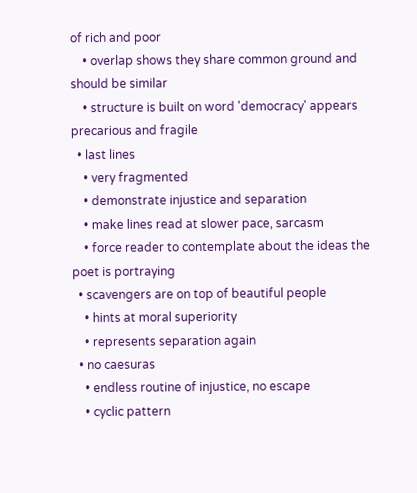of rich and poor
    • overlap shows they share common ground and should be similar
    • structure is built on word 'democracy' appears precarious and fragile
  • last lines
    • very fragmented
    • demonstrate injustice and separation
    • make lines read at slower pace, sarcasm
    • force reader to contemplate about the ideas the poet is portraying
  • scavengers are on top of beautiful people
    • hints at moral superiority
    • represents separation again
  • no caesuras
    • endless routine of injustice, no escape
    • cyclic pattern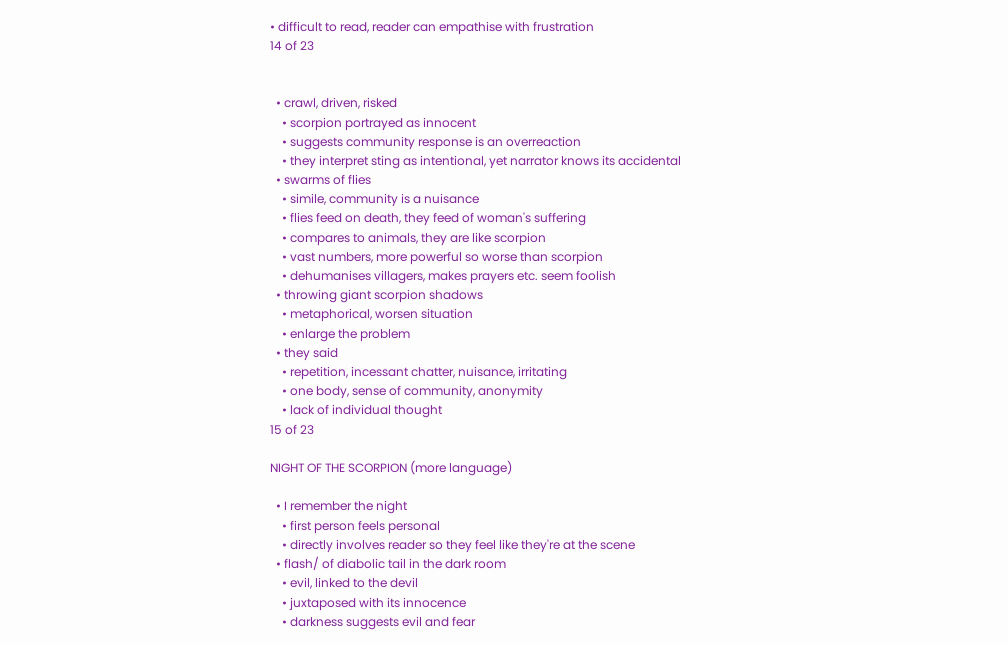• difficult to read, reader can empathise with frustration
14 of 23


  • crawl, driven, risked
    • scorpion portrayed as innocent
    • suggests community response is an overreaction
    • they interpret sting as intentional, yet narrator knows its accidental
  • swarms of flies
    • simile, community is a nuisance
    • flies feed on death, they feed of woman's suffering
    • compares to animals, they are like scorpion
    • vast numbers, more powerful so worse than scorpion
    • dehumanises villagers, makes prayers etc. seem foolish
  • throwing giant scorpion shadows
    • metaphorical, worsen situation
    • enlarge the problem
  • they said
    • repetition, incessant chatter, nuisance, irritating
    • one body, sense of community, anonymity
    • lack of individual thought
15 of 23

NIGHT OF THE SCORPION (more language)

  • I remember the night
    • first person feels personal
    • directly involves reader so they feel like they're at the scene
  • flash/ of diabolic tail in the dark room
    • evil, linked to the devil
    • juxtaposed with its innocence
    • darkness suggests evil and fear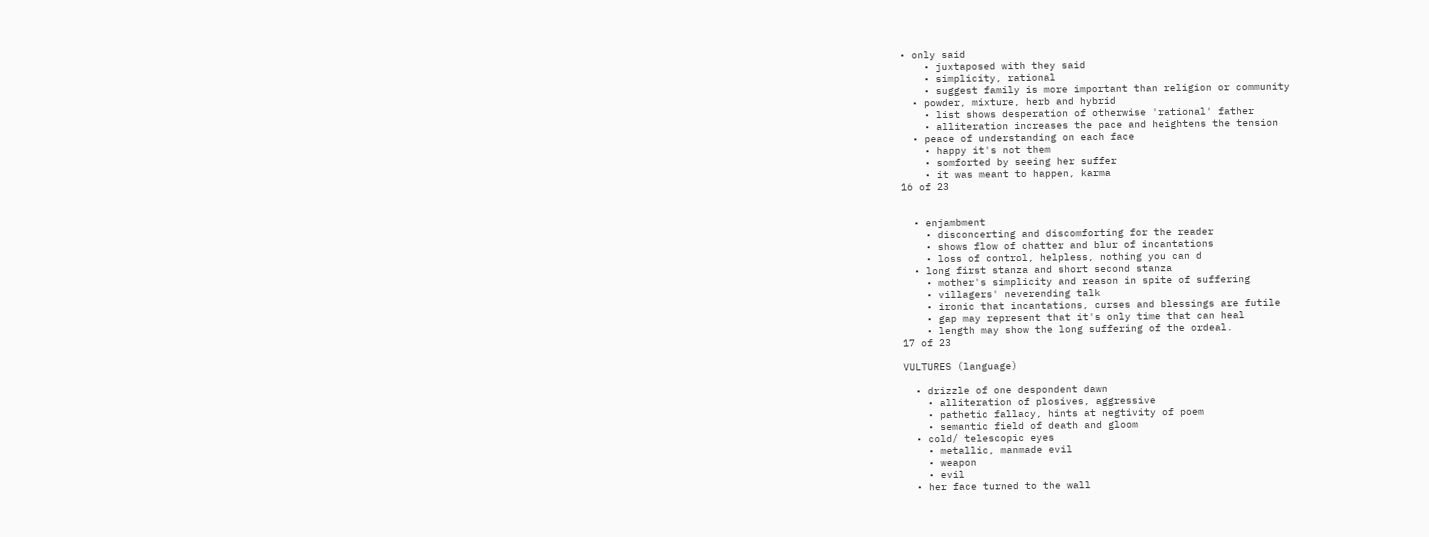• only said
    • juxtaposed with they said
    • simplicity, rational
    • suggest family is more important than religion or community
  • powder, mixture, herb and hybrid
    • list shows desperation of otherwise 'rational' father
    • alliteration increases the pace and heightens the tension
  • peace of understanding on each face
    • happy it's not them
    • somforted by seeing her suffer
    • it was meant to happen, karma
16 of 23


  • enjambment
    • disconcerting and discomforting for the reader
    • shows flow of chatter and blur of incantations
    • loss of control, helpless, nothing you can d
  • long first stanza and short second stanza
    • mother's simplicity and reason in spite of suffering
    • villagers' neverending talk
    • ironic that incantations, curses and blessings are futile
    • gap may represent that it's only time that can heal
    • length may show the long suffering of the ordeal.
17 of 23

VULTURES (language)

  • drizzle of one despondent dawn
    • alliteration of plosives, aggressive
    • pathetic fallacy, hints at negtivity of poem
    • semantic field of death and gloom
  • cold/ telescopic eyes
    • metallic, manmade evil
    • weapon
    • evil
  • her face turned to the wall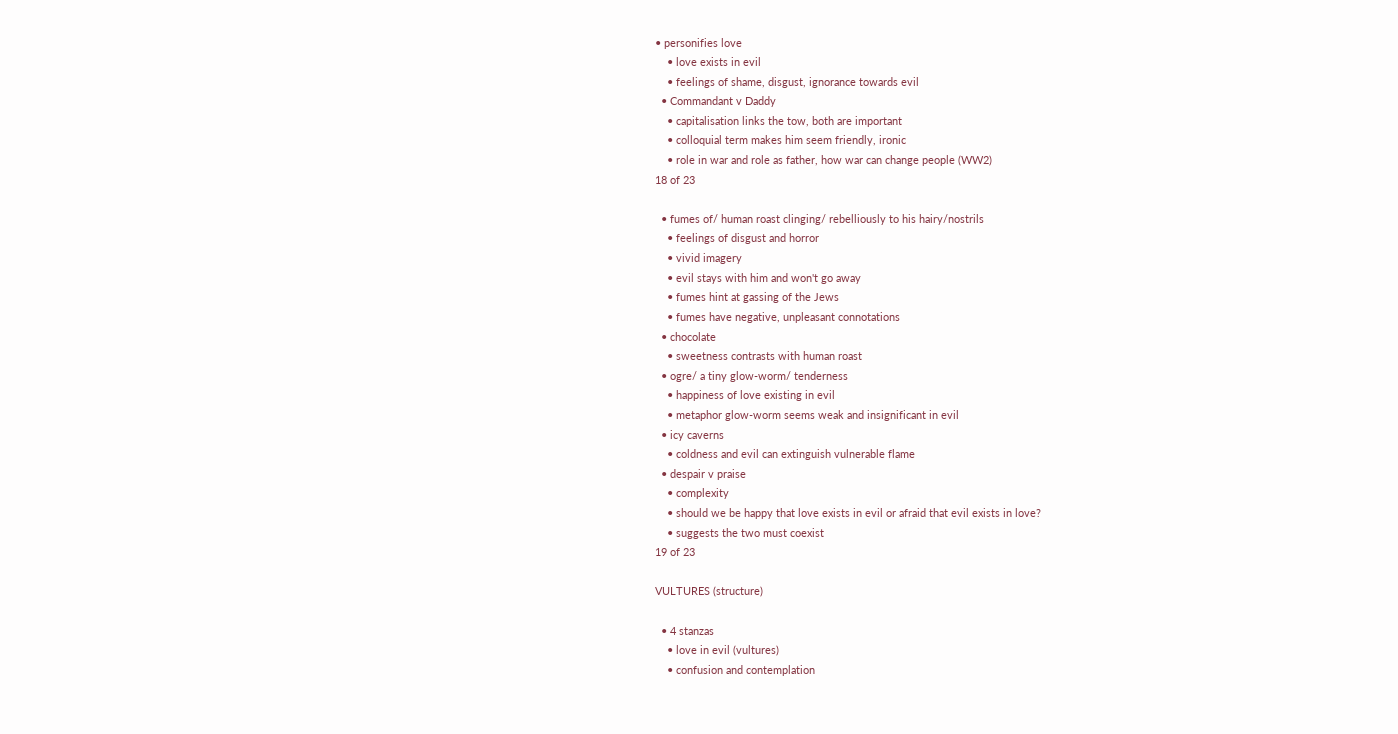• personifies love
    • love exists in evil
    • feelings of shame, disgust, ignorance towards evil
  • Commandant v Daddy
    • capitalisation links the tow, both are important
    • colloquial term makes him seem friendly, ironic
    • role in war and role as father, how war can change people (WW2)
18 of 23

  • fumes of/ human roast clinging/ rebelliously to his hairy/nostrils
    • feelings of disgust and horror
    • vivid imagery
    • evil stays with him and won't go away
    • fumes hint at gassing of the Jews
    • fumes have negative, unpleasant connotations
  • chocolate
    • sweetness contrasts with human roast
  • ogre/ a tiny glow-worm/ tenderness
    • happiness of love existing in evil
    • metaphor glow-worm seems weak and insignificant in evil
  • icy caverns
    • coldness and evil can extinguish vulnerable flame
  • despair v praise
    • complexity
    • should we be happy that love exists in evil or afraid that evil exists in love?
    • suggests the two must coexist
19 of 23

VULTURES (structure)

  • 4 stanzas
    • love in evil (vultures)
    • confusion and contemplation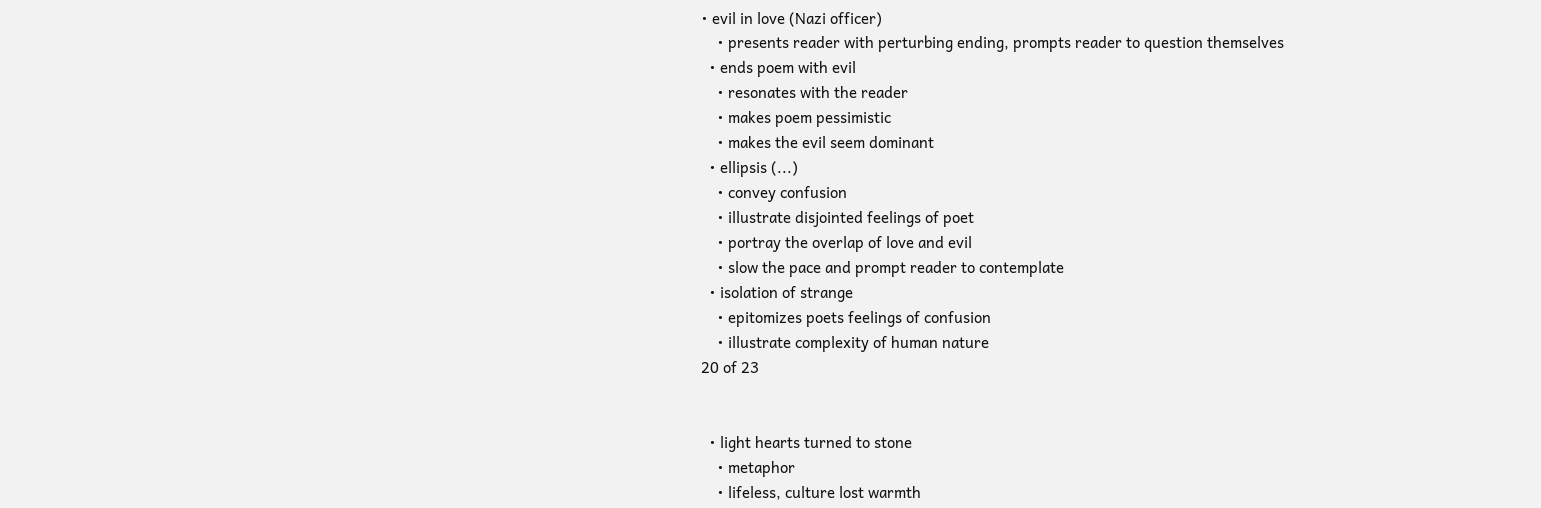• evil in love (Nazi officer)
    • presents reader with perturbing ending, prompts reader to question themselves
  • ends poem with evil
    • resonates with the reader
    • makes poem pessimistic
    • makes the evil seem dominant
  • ellipsis (...)
    • convey confusion
    • illustrate disjointed feelings of poet
    • portray the overlap of love and evil
    • slow the pace and prompt reader to contemplate
  • isolation of strange
    • epitomizes poets feelings of confusion
    • illustrate complexity of human nature
20 of 23


  • light hearts turned to stone
    • metaphor
    • lifeless, culture lost warmth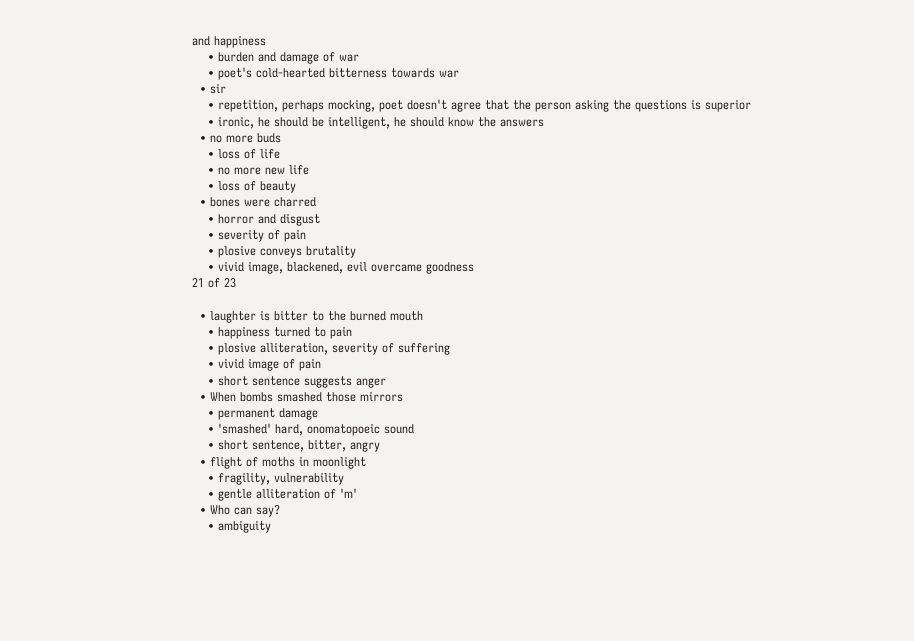and happiness
    • burden and damage of war
    • poet's cold-hearted bitterness towards war
  • sir
    • repetition, perhaps mocking, poet doesn't agree that the person asking the questions is superior
    • ironic, he should be intelligent, he should know the answers
  • no more buds
    • loss of life
    • no more new life
    • loss of beauty
  • bones were charred
    • horror and disgust
    • severity of pain
    • plosive conveys brutality
    • vivid image, blackened, evil overcame goodness
21 of 23

  • laughter is bitter to the burned mouth
    • happiness turned to pain
    • plosive alliteration, severity of suffering
    • vivid image of pain
    • short sentence suggests anger
  • When bombs smashed those mirrors
    • permanent damage
    • 'smashed' hard, onomatopoeic sound
    • short sentence, bitter, angry
  • flight of moths in moonlight
    • fragility, vulnerability
    • gentle alliteration of 'm'
  • Who can say?
    • ambiguity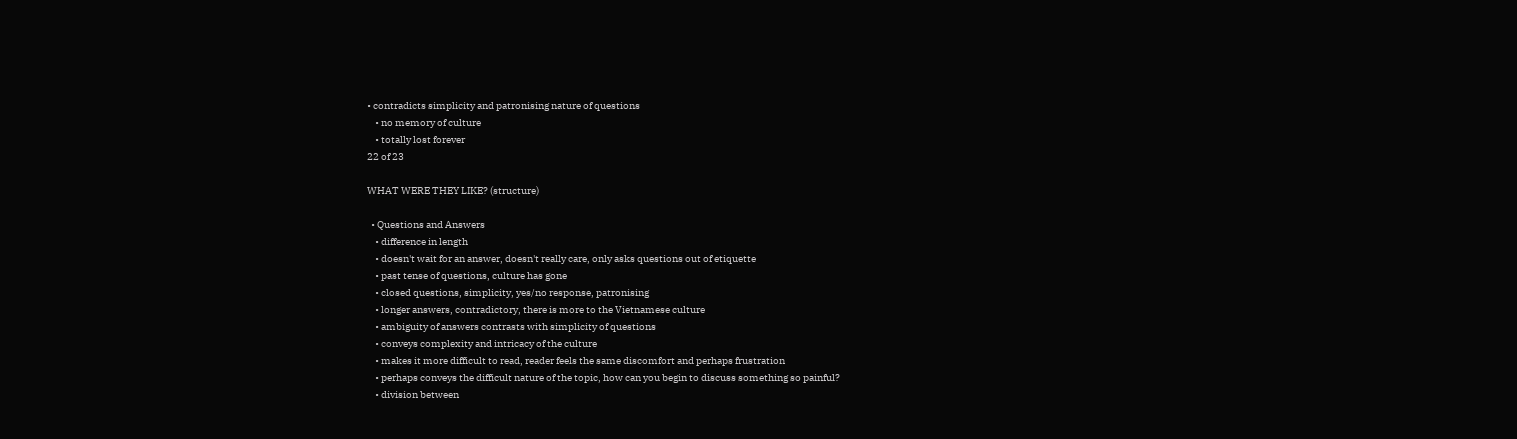• contradicts simplicity and patronising nature of questions
    • no memory of culture
    • totally lost forever
22 of 23

WHAT WERE THEY LIKE? (structure)

  • Questions and Answers
    • difference in length
    • doesn't wait for an answer, doesn't really care, only asks questions out of etiquette
    • past tense of questions, culture has gone
    • closed questions, simplicity, yes/no response, patronising
    • longer answers, contradictory, there is more to the Vietnamese culture
    • ambiguity of answers contrasts with simplicity of questions
    • conveys complexity and intricacy of the culture
    • makes it more difficult to read, reader feels the same discomfort and perhaps frustration
    • perhaps conveys the difficult nature of the topic, how can you begin to discuss something so painful?
    • division between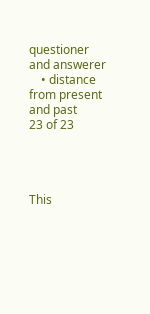questioner and answerer
    • distance from present and past
23 of 23




This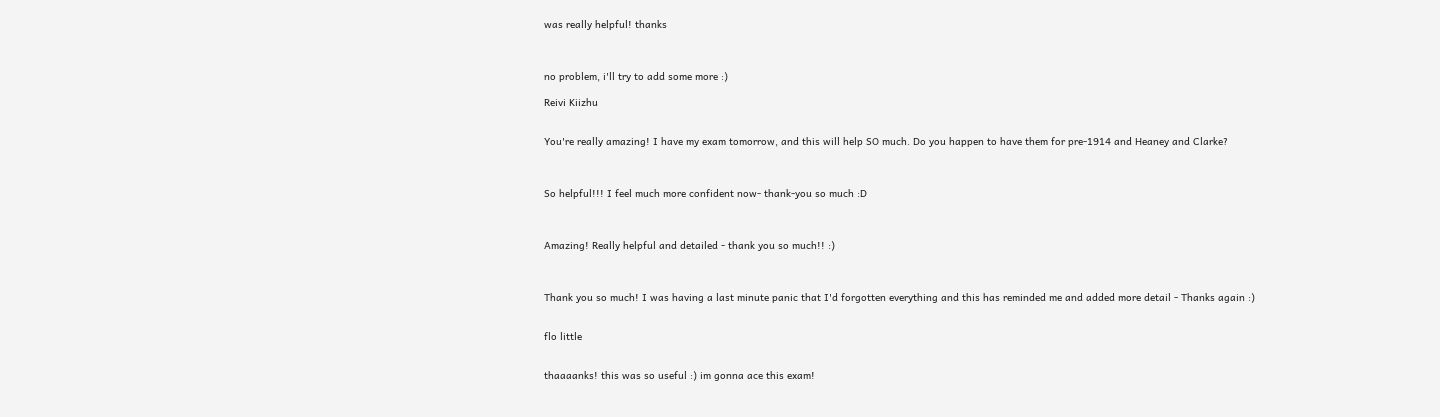was really helpful! thanks



no problem, i'll try to add some more :)

Reivi Kiizhu


You're really amazing! I have my exam tomorrow, and this will help SO much. Do you happen to have them for pre-1914 and Heaney and Clarke?



So helpful!!! I feel much more confident now- thank-you so much :D



Amazing! Really helpful and detailed - thank you so much!! :)



Thank you so much! I was having a last minute panic that I'd forgotten everything and this has reminded me and added more detail - Thanks again :)


flo little


thaaaanks! this was so useful :) im gonna ace this exam!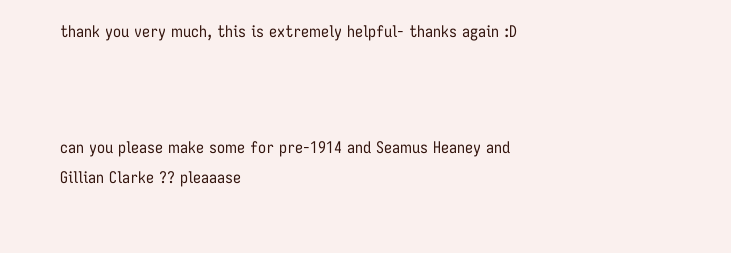thank you very much, this is extremely helpful- thanks again :D



can you please make some for pre-1914 and Seamus Heaney and Gillian Clarke ?? pleaaase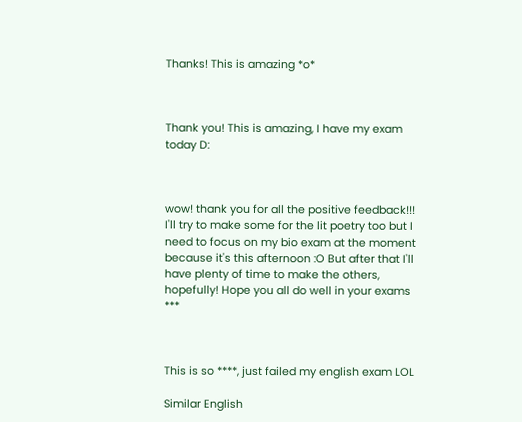Thanks! This is amazing *o*



Thank you! This is amazing, I have my exam today D:



wow! thank you for all the positive feedback!!! I'll try to make some for the lit poetry too but I need to focus on my bio exam at the moment because it's this afternoon :O But after that I'll have plenty of time to make the others, hopefully! Hope you all do well in your exams ***



This is so ****, just failed my english exam LOL

Similar English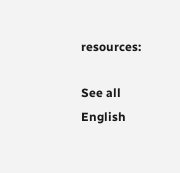resources:

See all English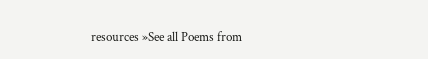resources »See all Poems from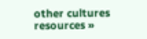other cultures resources »